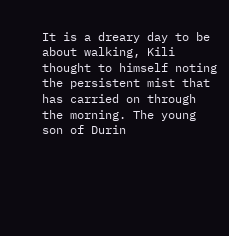It is a dreary day to be about walking, Kili thought to himself noting the persistent mist that has carried on through the morning. The young son of Durin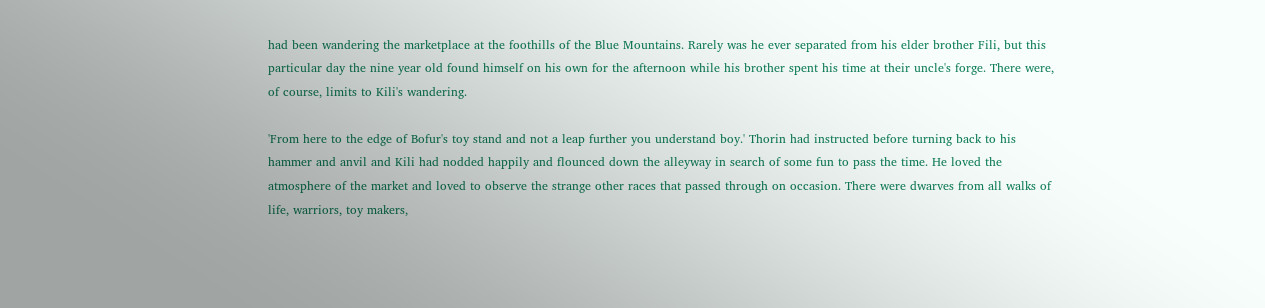had been wandering the marketplace at the foothills of the Blue Mountains. Rarely was he ever separated from his elder brother Fili, but this particular day the nine year old found himself on his own for the afternoon while his brother spent his time at their uncle's forge. There were, of course, limits to Kili's wandering.

'From here to the edge of Bofur's toy stand and not a leap further you understand boy.' Thorin had instructed before turning back to his hammer and anvil and Kili had nodded happily and flounced down the alleyway in search of some fun to pass the time. He loved the atmosphere of the market and loved to observe the strange other races that passed through on occasion. There were dwarves from all walks of life, warriors, toy makers,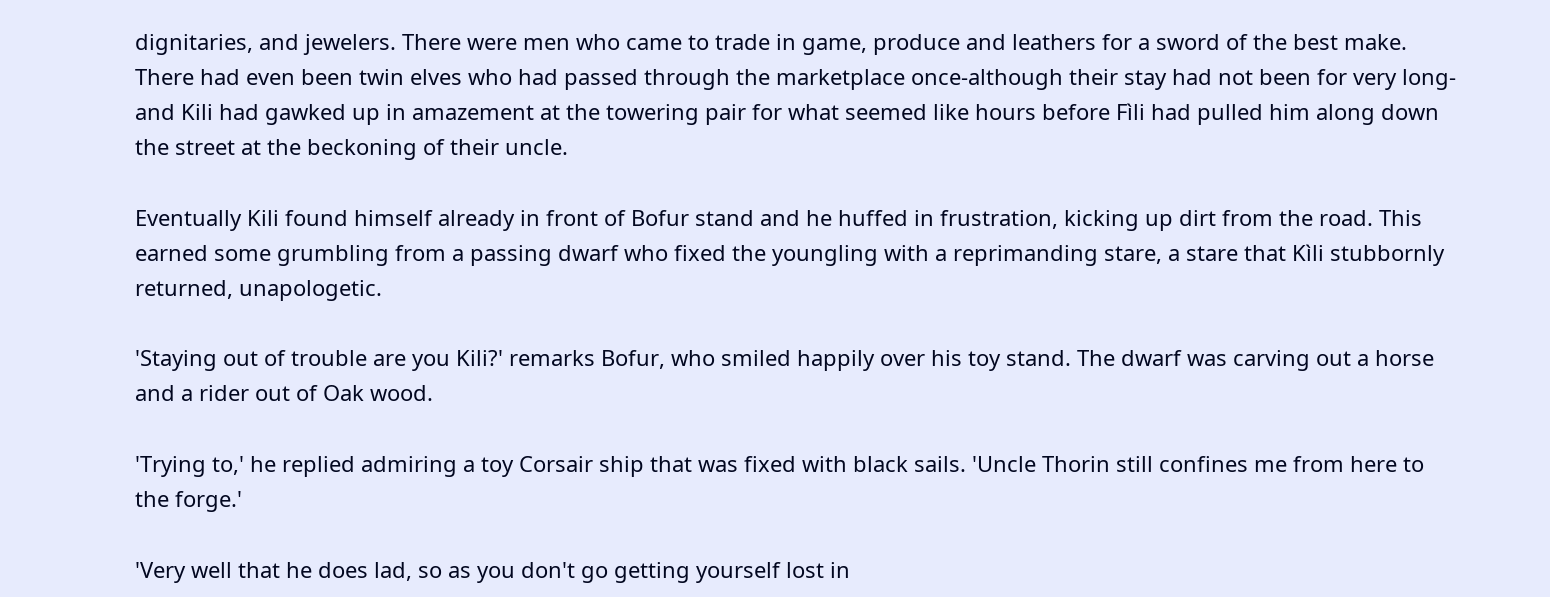dignitaries, and jewelers. There were men who came to trade in game, produce and leathers for a sword of the best make. There had even been twin elves who had passed through the marketplace once-although their stay had not been for very long-and Kili had gawked up in amazement at the towering pair for what seemed like hours before Fìli had pulled him along down the street at the beckoning of their uncle.

Eventually Kili found himself already in front of Bofur stand and he huffed in frustration, kicking up dirt from the road. This earned some grumbling from a passing dwarf who fixed the youngling with a reprimanding stare, a stare that Kìli stubbornly returned, unapologetic.

'Staying out of trouble are you Kili?' remarks Bofur, who smiled happily over his toy stand. The dwarf was carving out a horse and a rider out of Oak wood.

'Trying to,' he replied admiring a toy Corsair ship that was fixed with black sails. 'Uncle Thorin still confines me from here to the forge.'

'Very well that he does lad, so as you don't go getting yourself lost in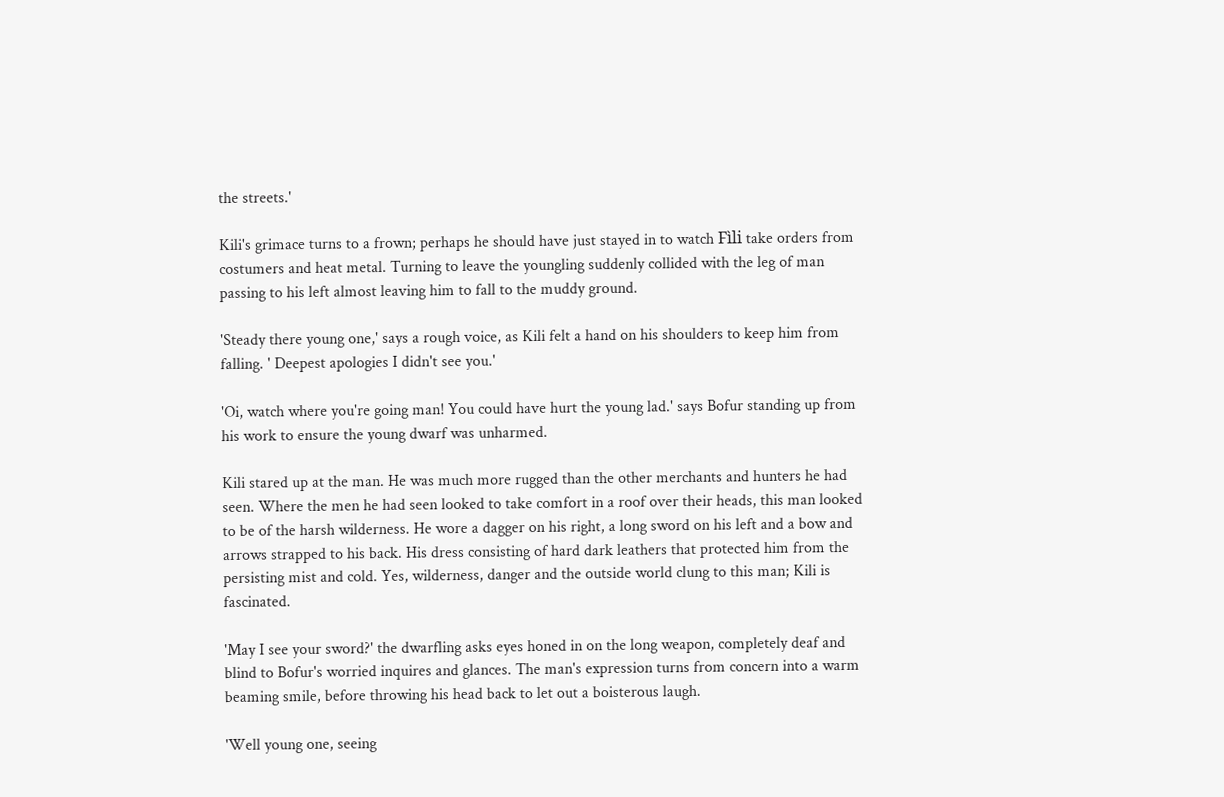the streets.'

Kili's grimace turns to a frown; perhaps he should have just stayed in to watch Fìli take orders from costumers and heat metal. Turning to leave the youngling suddenly collided with the leg of man passing to his left almost leaving him to fall to the muddy ground.

'Steady there young one,' says a rough voice, as Kili felt a hand on his shoulders to keep him from falling. ' Deepest apologies I didn't see you.'

'Oi, watch where you're going man! You could have hurt the young lad.' says Bofur standing up from his work to ensure the young dwarf was unharmed.

Kili stared up at the man. He was much more rugged than the other merchants and hunters he had seen. Where the men he had seen looked to take comfort in a roof over their heads, this man looked to be of the harsh wilderness. He wore a dagger on his right, a long sword on his left and a bow and arrows strapped to his back. His dress consisting of hard dark leathers that protected him from the persisting mist and cold. Yes, wilderness, danger and the outside world clung to this man; Kili is fascinated.

'May I see your sword?' the dwarfling asks eyes honed in on the long weapon, completely deaf and blind to Bofur's worried inquires and glances. The man's expression turns from concern into a warm beaming smile, before throwing his head back to let out a boisterous laugh.

'Well young one, seeing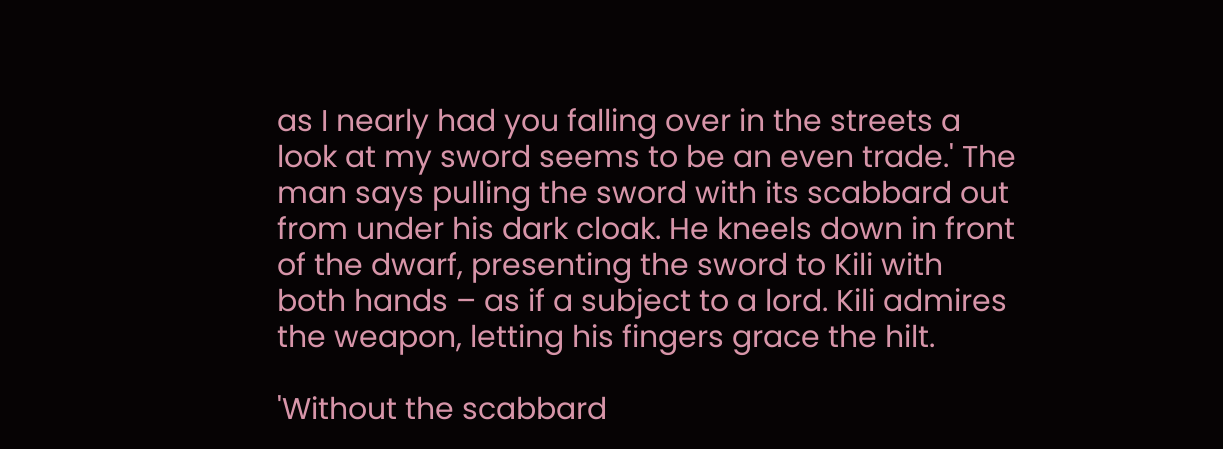as I nearly had you falling over in the streets a look at my sword seems to be an even trade.' The man says pulling the sword with its scabbard out from under his dark cloak. He kneels down in front of the dwarf, presenting the sword to Kili with both hands – as if a subject to a lord. Kili admires the weapon, letting his fingers grace the hilt.

'Without the scabbard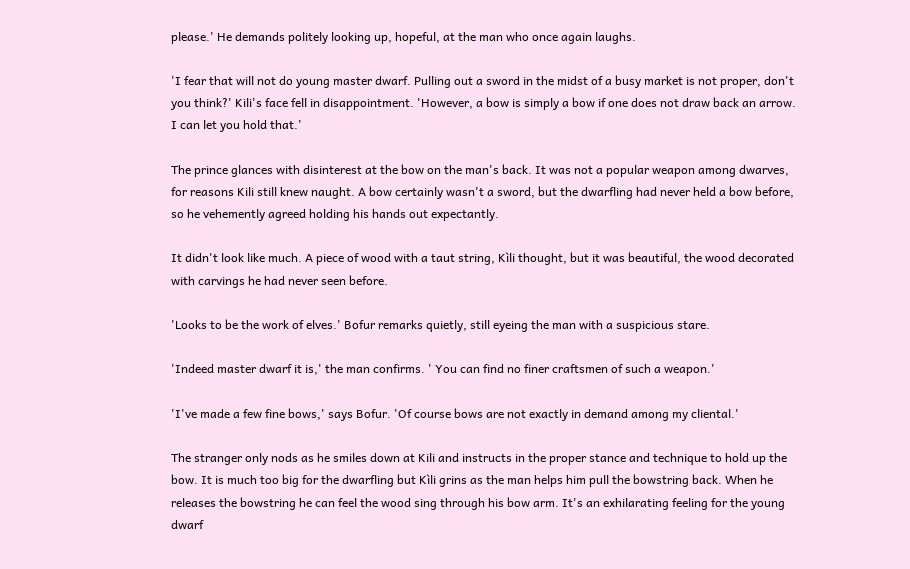please.' He demands politely looking up, hopeful, at the man who once again laughs.

'I fear that will not do young master dwarf. Pulling out a sword in the midst of a busy market is not proper, don't you think?' Kili's face fell in disappointment. 'However, a bow is simply a bow if one does not draw back an arrow. I can let you hold that.'

The prince glances with disinterest at the bow on the man's back. It was not a popular weapon among dwarves, for reasons Kili still knew naught. A bow certainly wasn't a sword, but the dwarfling had never held a bow before, so he vehemently agreed holding his hands out expectantly.

It didn't look like much. A piece of wood with a taut string, Kìli thought, but it was beautiful, the wood decorated with carvings he had never seen before.

'Looks to be the work of elves.' Bofur remarks quietly, still eyeing the man with a suspicious stare.

'Indeed master dwarf it is,' the man confirms. ' You can find no finer craftsmen of such a weapon.'

'I've made a few fine bows,' says Bofur. 'Of course bows are not exactly in demand among my cliental.'

The stranger only nods as he smiles down at Kili and instructs in the proper stance and technique to hold up the bow. It is much too big for the dwarfling but Kìli grins as the man helps him pull the bowstring back. When he releases the bowstring he can feel the wood sing through his bow arm. It's an exhilarating feeling for the young dwarf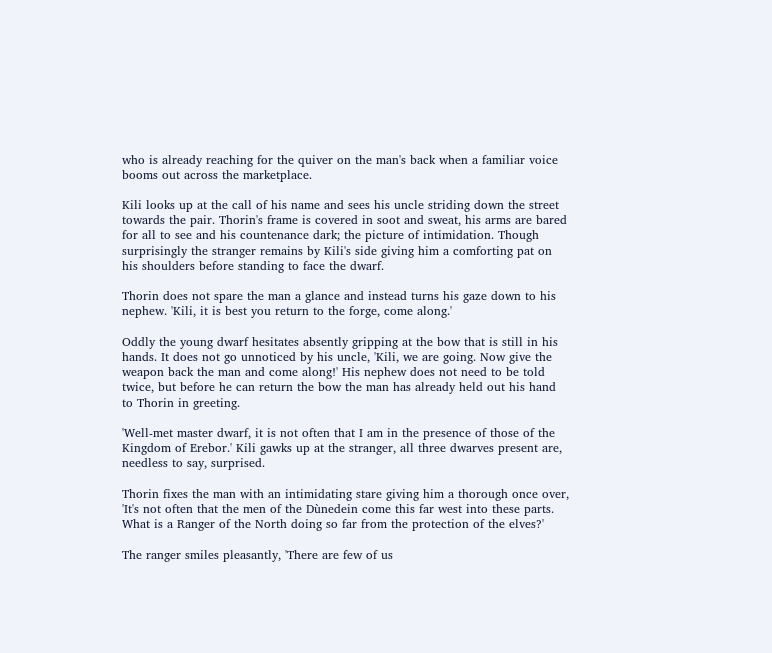who is already reaching for the quiver on the man's back when a familiar voice booms out across the marketplace.

Kili looks up at the call of his name and sees his uncle striding down the street towards the pair. Thorin's frame is covered in soot and sweat, his arms are bared for all to see and his countenance dark; the picture of intimidation. Though surprisingly the stranger remains by Kili's side giving him a comforting pat on his shoulders before standing to face the dwarf.

Thorin does not spare the man a glance and instead turns his gaze down to his nephew. 'Kili, it is best you return to the forge, come along.'

Oddly the young dwarf hesitates absently gripping at the bow that is still in his hands. It does not go unnoticed by his uncle, 'Kili, we are going. Now give the weapon back the man and come along!' His nephew does not need to be told twice, but before he can return the bow the man has already held out his hand to Thorin in greeting.

'Well-met master dwarf, it is not often that I am in the presence of those of the Kingdom of Erebor.' Kili gawks up at the stranger, all three dwarves present are, needless to say, surprised.

Thorin fixes the man with an intimidating stare giving him a thorough once over, 'It's not often that the men of the Dùnedein come this far west into these parts. What is a Ranger of the North doing so far from the protection of the elves?'

The ranger smiles pleasantly, 'There are few of us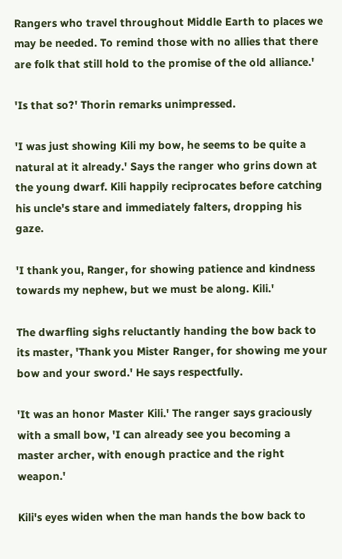Rangers who travel throughout Middle Earth to places we may be needed. To remind those with no allies that there are folk that still hold to the promise of the old alliance.'

'Is that so?' Thorin remarks unimpressed.

'I was just showing Kili my bow, he seems to be quite a natural at it already.' Says the ranger who grins down at the young dwarf. Kili happily reciprocates before catching his uncle's stare and immediately falters, dropping his gaze.

'I thank you, Ranger, for showing patience and kindness towards my nephew, but we must be along. Kili.'

The dwarfling sighs reluctantly handing the bow back to its master, 'Thank you Mister Ranger, for showing me your bow and your sword.' He says respectfully.

'It was an honor Master Kili.' The ranger says graciously with a small bow, 'I can already see you becoming a master archer, with enough practice and the right weapon.'

Kili's eyes widen when the man hands the bow back to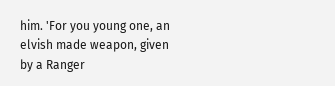him. 'For you young one, an elvish made weapon, given by a Ranger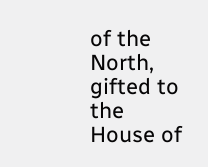of the North, gifted to the House of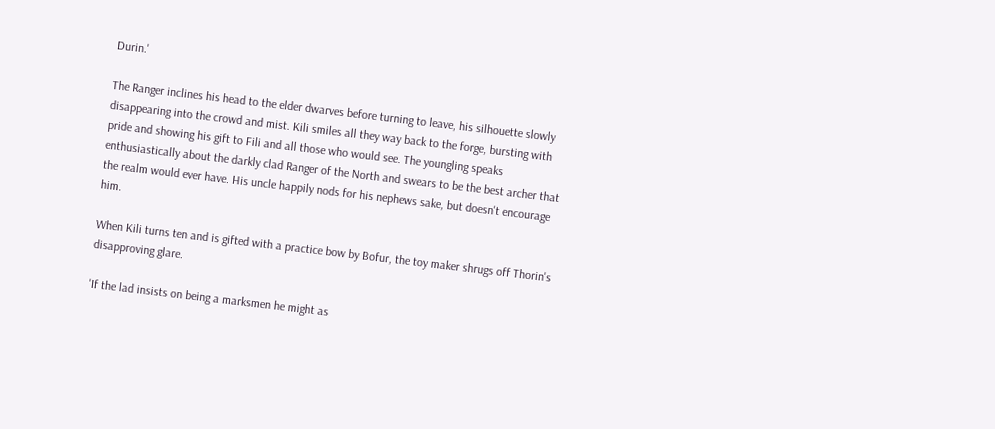Durin.'

The Ranger inclines his head to the elder dwarves before turning to leave, his silhouette slowly disappearing into the crowd and mist. Kili smiles all they way back to the forge, bursting with pride and showing his gift to Fili and all those who would see. The youngling speaks enthusiastically about the darkly clad Ranger of the North and swears to be the best archer that the realm would ever have. His uncle happily nods for his nephews sake, but doesn't encourage him.

When Kili turns ten and is gifted with a practice bow by Bofur, the toy maker shrugs off Thorin's disapproving glare.

'If the lad insists on being a marksmen he might as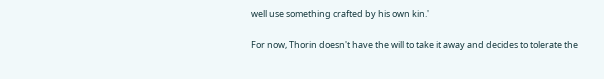well use something crafted by his own kin.'

For now, Thorin doesn't have the will to take it away and decides to tolerate the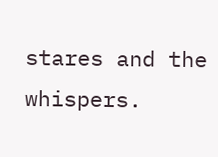stares and the whispers.